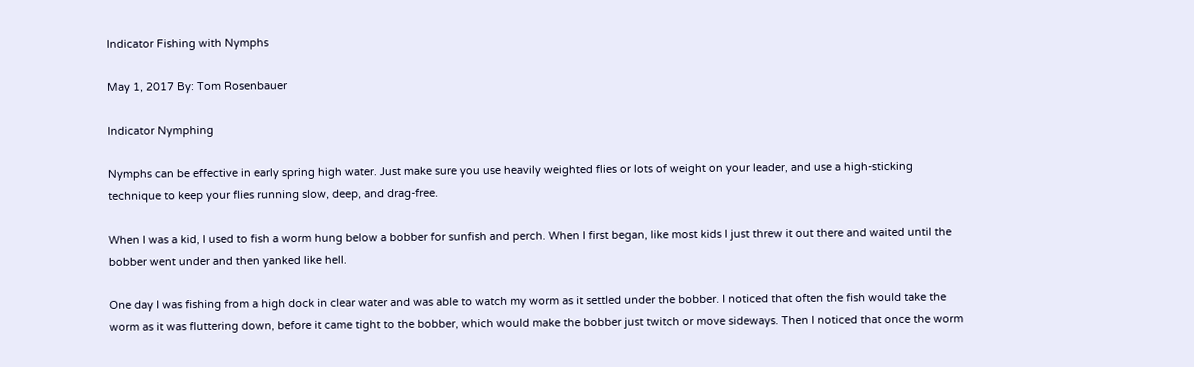Indicator Fishing with Nymphs

May 1, 2017 By: Tom Rosenbauer

Indicator Nymphing

Nymphs can be effective in early spring high water. Just make sure you use heavily weighted flies or lots of weight on your leader, and use a high-sticking technique to keep your flies running slow, deep, and drag-free.

When I was a kid, I used to fish a worm hung below a bobber for sunfish and perch. When I first began, like most kids I just threw it out there and waited until the bobber went under and then yanked like hell.

One day I was fishing from a high dock in clear water and was able to watch my worm as it settled under the bobber. I noticed that often the fish would take the worm as it was fluttering down, before it came tight to the bobber, which would make the bobber just twitch or move sideways. Then I noticed that once the worm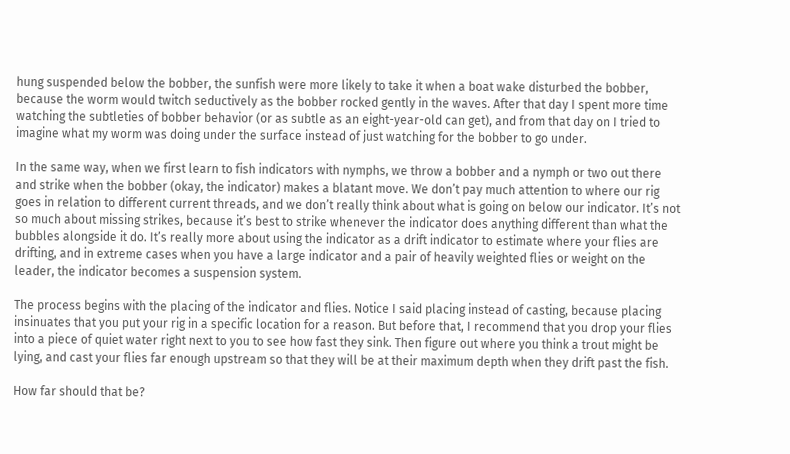hung suspended below the bobber, the sunfish were more likely to take it when a boat wake disturbed the bobber, because the worm would twitch seductively as the bobber rocked gently in the waves. After that day I spent more time watching the subtleties of bobber behavior (or as subtle as an eight-year-old can get), and from that day on I tried to imagine what my worm was doing under the surface instead of just watching for the bobber to go under.

In the same way, when we first learn to fish indicators with nymphs, we throw a bobber and a nymph or two out there and strike when the bobber (okay, the indicator) makes a blatant move. We don’t pay much attention to where our rig goes in relation to different current threads, and we don’t really think about what is going on below our indicator. It’s not so much about missing strikes, because it’s best to strike whenever the indicator does anything different than what the bubbles alongside it do. It’s really more about using the indicator as a drift indicator to estimate where your flies are drifting, and in extreme cases when you have a large indicator and a pair of heavily weighted flies or weight on the leader, the indicator becomes a suspension system.

The process begins with the placing of the indicator and flies. Notice I said placing instead of casting, because placing insinuates that you put your rig in a specific location for a reason. But before that, I recommend that you drop your flies into a piece of quiet water right next to you to see how fast they sink. Then figure out where you think a trout might be lying, and cast your flies far enough upstream so that they will be at their maximum depth when they drift past the fish.

How far should that be?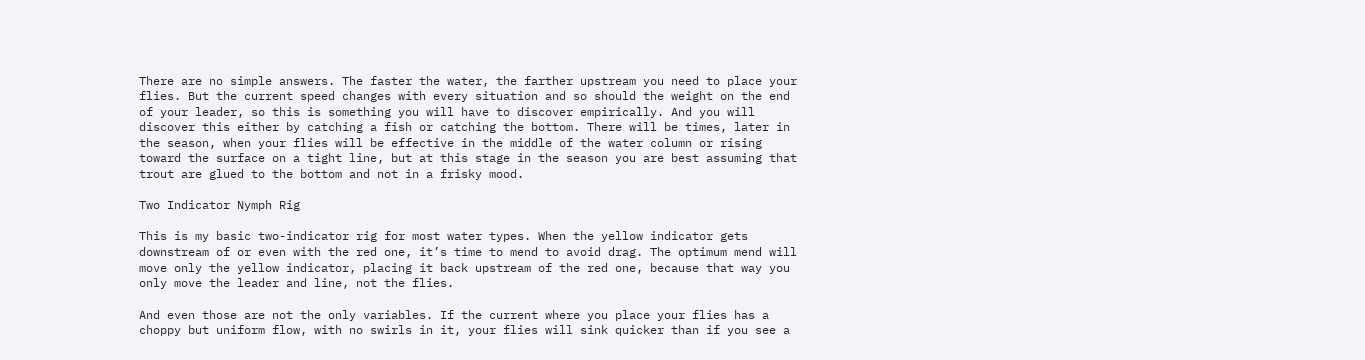There are no simple answers. The faster the water, the farther upstream you need to place your flies. But the current speed changes with every situation and so should the weight on the end of your leader, so this is something you will have to discover empirically. And you will discover this either by catching a fish or catching the bottom. There will be times, later in the season, when your flies will be effective in the middle of the water column or rising toward the surface on a tight line, but at this stage in the season you are best assuming that trout are glued to the bottom and not in a frisky mood.

Two Indicator Nymph Rig

This is my basic two-indicator rig for most water types. When the yellow indicator gets downstream of or even with the red one, it’s time to mend to avoid drag. The optimum mend will move only the yellow indicator, placing it back upstream of the red one, because that way you only move the leader and line, not the flies.

And even those are not the only variables. If the current where you place your flies has a choppy but uniform flow, with no swirls in it, your flies will sink quicker than if you see a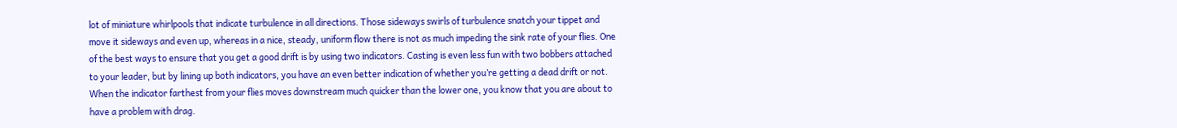lot of miniature whirlpools that indicate turbulence in all directions. Those sideways swirls of turbulence snatch your tippet and move it sideways and even up, whereas in a nice, steady, uniform flow there is not as much impeding the sink rate of your flies. One of the best ways to ensure that you get a good drift is by using two indicators. Casting is even less fun with two bobbers attached to your leader, but by lining up both indicators, you have an even better indication of whether you’re getting a dead drift or not. When the indicator farthest from your flies moves downstream much quicker than the lower one, you know that you are about to have a problem with drag.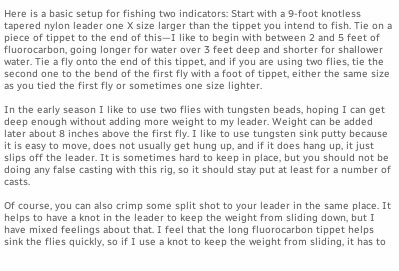Here is a basic setup for fishing two indicators: Start with a 9-foot knotless tapered nylon leader one X size larger than the tippet you intend to fish. Tie on a piece of tippet to the end of this—I like to begin with between 2 and 5 feet of fluorocarbon, going longer for water over 3 feet deep and shorter for shallower water. Tie a fly onto the end of this tippet, and if you are using two flies, tie the second one to the bend of the first fly with a foot of tippet, either the same size as you tied the first fly or sometimes one size lighter.

In the early season I like to use two flies with tungsten beads, hoping I can get deep enough without adding more weight to my leader. Weight can be added later about 8 inches above the first fly. I like to use tungsten sink putty because it is easy to move, does not usually get hung up, and if it does hang up, it just slips off the leader. It is sometimes hard to keep in place, but you should not be doing any false casting with this rig, so it should stay put at least for a number of casts.

Of course, you can also crimp some split shot to your leader in the same place. It helps to have a knot in the leader to keep the weight from sliding down, but I have mixed feelings about that. I feel that the long fluorocarbon tippet helps sink the flies quickly, so if I use a knot to keep the weight from sliding, it has to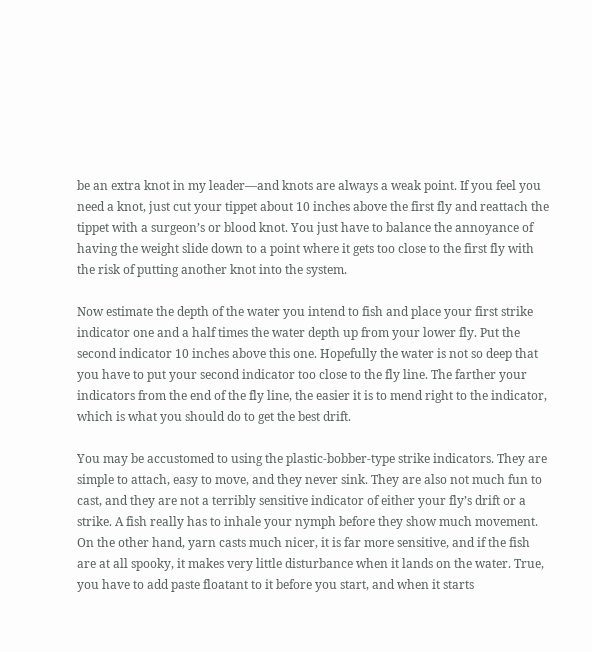be an extra knot in my leader—and knots are always a weak point. If you feel you need a knot, just cut your tippet about 10 inches above the first fly and reattach the tippet with a surgeon’s or blood knot. You just have to balance the annoyance of having the weight slide down to a point where it gets too close to the first fly with the risk of putting another knot into the system.

Now estimate the depth of the water you intend to fish and place your first strike indicator one and a half times the water depth up from your lower fly. Put the second indicator 10 inches above this one. Hopefully the water is not so deep that you have to put your second indicator too close to the fly line. The farther your indicators from the end of the fly line, the easier it is to mend right to the indicator, which is what you should do to get the best drift.

You may be accustomed to using the plastic-bobber-type strike indicators. They are simple to attach, easy to move, and they never sink. They are also not much fun to cast, and they are not a terribly sensitive indicator of either your fly’s drift or a strike. A fish really has to inhale your nymph before they show much movement. On the other hand, yarn casts much nicer, it is far more sensitive, and if the fish are at all spooky, it makes very little disturbance when it lands on the water. True, you have to add paste floatant to it before you start, and when it starts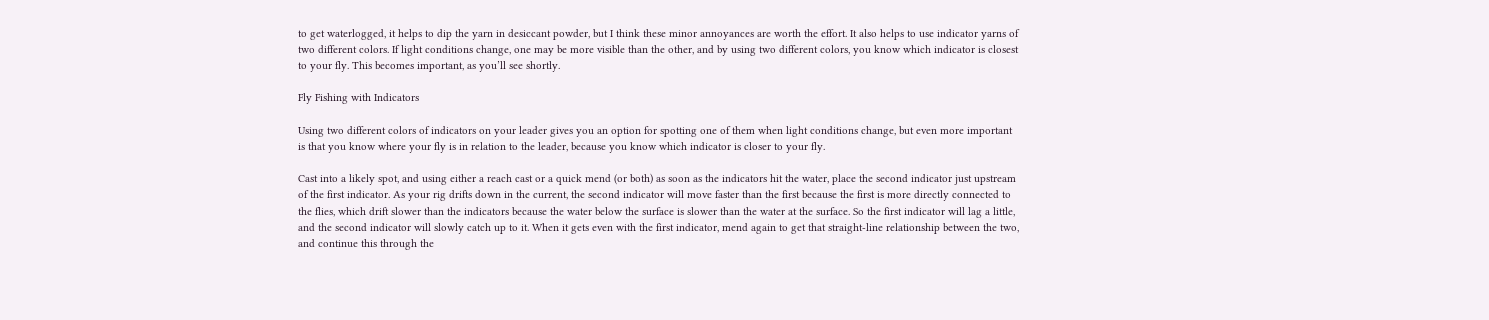to get waterlogged, it helps to dip the yarn in desiccant powder, but I think these minor annoyances are worth the effort. It also helps to use indicator yarns of two different colors. If light conditions change, one may be more visible than the other, and by using two different colors, you know which indicator is closest to your fly. This becomes important, as you’ll see shortly.

Fly Fishing with Indicators

Using two different colors of indicators on your leader gives you an option for spotting one of them when light conditions change, but even more important is that you know where your fly is in relation to the leader, because you know which indicator is closer to your fly.

Cast into a likely spot, and using either a reach cast or a quick mend (or both) as soon as the indicators hit the water, place the second indicator just upstream of the first indicator. As your rig drifts down in the current, the second indicator will move faster than the first because the first is more directly connected to the flies, which drift slower than the indicators because the water below the surface is slower than the water at the surface. So the first indicator will lag a little, and the second indicator will slowly catch up to it. When it gets even with the first indicator, mend again to get that straight-line relationship between the two, and continue this through the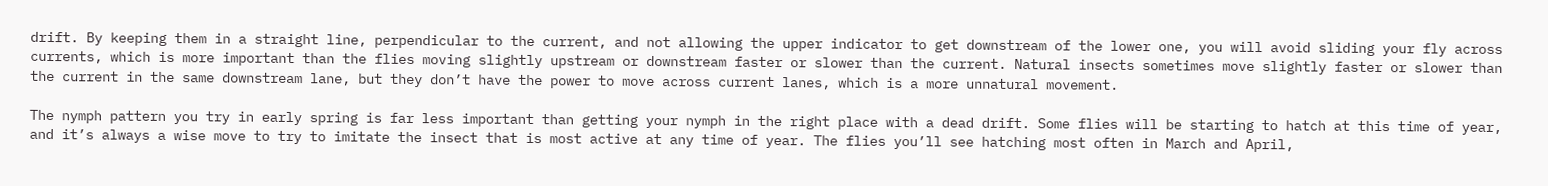drift. By keeping them in a straight line, perpendicular to the current, and not allowing the upper indicator to get downstream of the lower one, you will avoid sliding your fly across currents, which is more important than the flies moving slightly upstream or downstream faster or slower than the current. Natural insects sometimes move slightly faster or slower than the current in the same downstream lane, but they don’t have the power to move across current lanes, which is a more unnatural movement.

The nymph pattern you try in early spring is far less important than getting your nymph in the right place with a dead drift. Some flies will be starting to hatch at this time of year, and it’s always a wise move to try to imitate the insect that is most active at any time of year. The flies you’ll see hatching most often in March and April,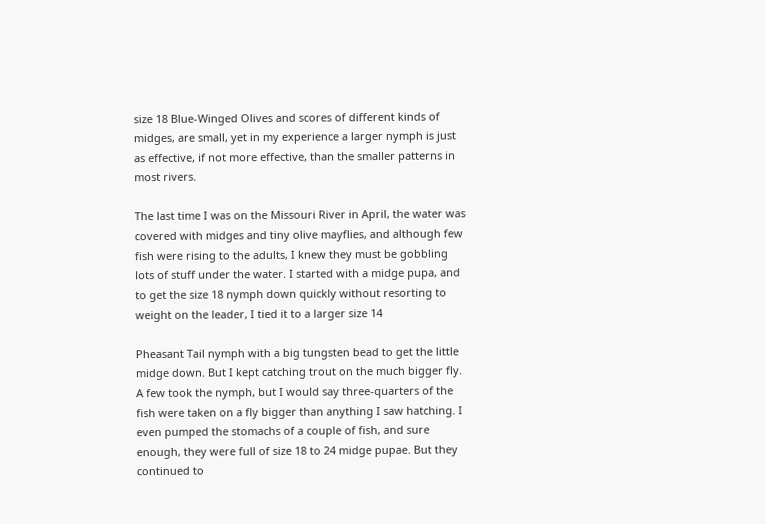size 18 Blue-Winged Olives and scores of different kinds of midges, are small, yet in my experience a larger nymph is just as effective, if not more effective, than the smaller patterns in most rivers.

The last time I was on the Missouri River in April, the water was covered with midges and tiny olive mayflies, and although few fish were rising to the adults, I knew they must be gobbling lots of stuff under the water. I started with a midge pupa, and to get the size 18 nymph down quickly without resorting to weight on the leader, I tied it to a larger size 14

Pheasant Tail nymph with a big tungsten bead to get the little midge down. But I kept catching trout on the much bigger fly. A few took the nymph, but I would say three-quarters of the fish were taken on a fly bigger than anything I saw hatching. I even pumped the stomachs of a couple of fish, and sure enough, they were full of size 18 to 24 midge pupae. But they continued to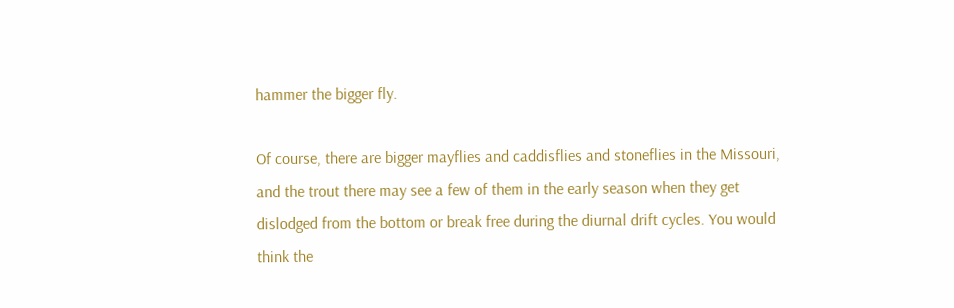hammer the bigger fly.

Of course, there are bigger mayflies and caddisflies and stoneflies in the Missouri, and the trout there may see a few of them in the early season when they get dislodged from the bottom or break free during the diurnal drift cycles. You would think the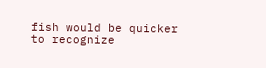fish would be quicker to recognize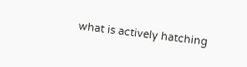what is actively hatching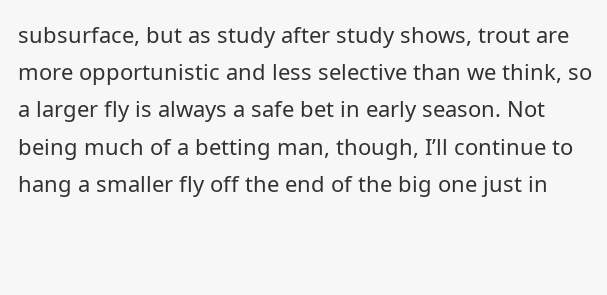subsurface, but as study after study shows, trout are more opportunistic and less selective than we think, so a larger fly is always a safe bet in early season. Not being much of a betting man, though, I’ll continue to hang a smaller fly off the end of the big one just in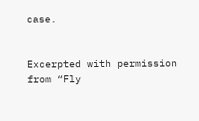case.


Excerpted with permission from “Fly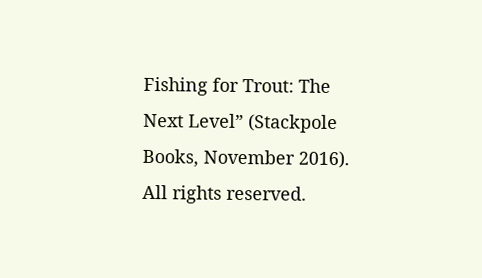Fishing for Trout: The Next Level” (Stackpole Books, November 2016).  All rights reserved.